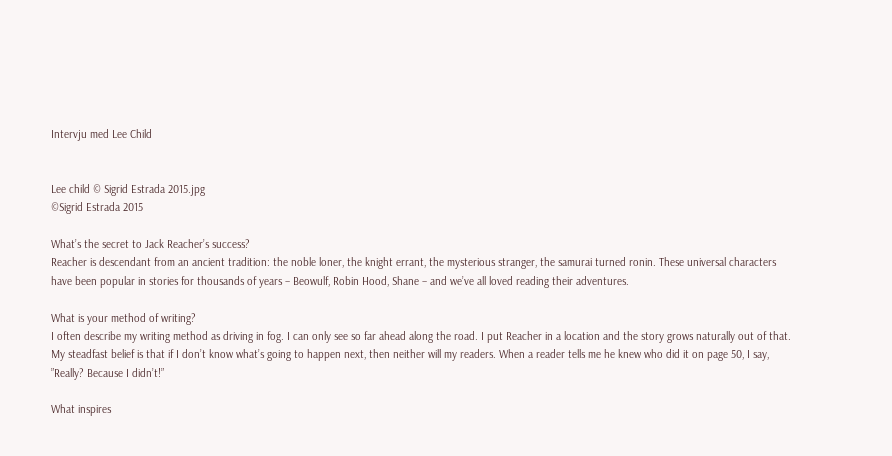Intervju med Lee Child


Lee child © Sigrid Estrada 2015.jpg
©Sigrid Estrada 2015

What’s the secret to Jack Reacher’s success?
Reacher is descendant from an ancient tradition: the noble loner, the knight errant, the mysterious stranger, the samurai turned ronin. These universal characters have been popular in stories for thousands of years – Beowulf, Robin Hood, Shane – and we’ve all loved reading their adventures.

What is your method of writing?
I often describe my writing method as driving in fog. I can only see so far ahead along the road. I put Reacher in a location and the story grows naturally out of that. My steadfast belief is that if I don’t know what’s going to happen next, then neither will my readers. When a reader tells me he knew who did it on page 50, I say, ”Really? Because I didn’t!”

What inspires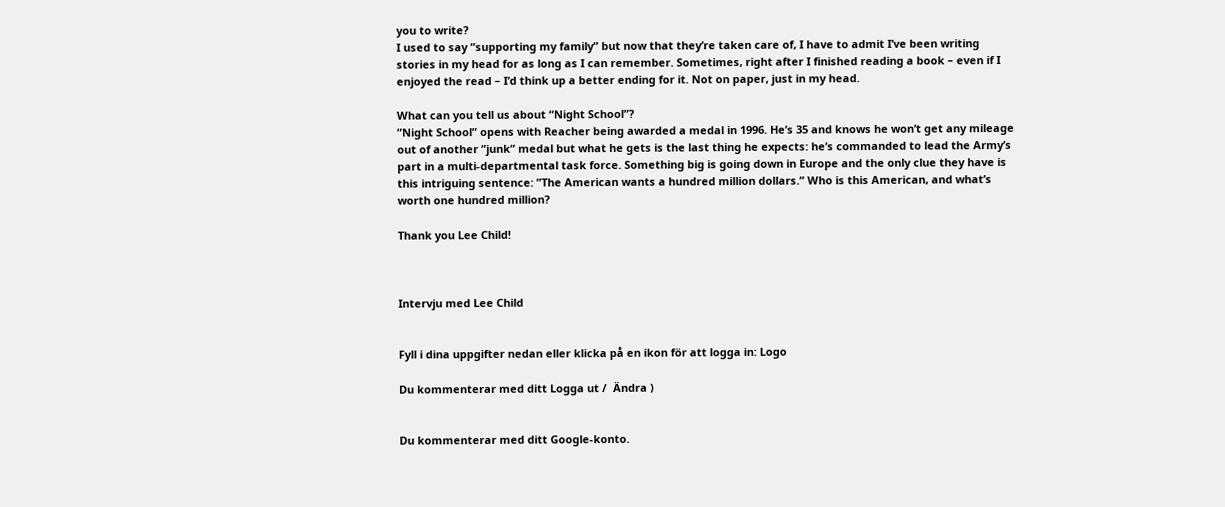you to write?
I used to say ”supporting my family” but now that they’re taken care of, I have to admit I’ve been writing stories in my head for as long as I can remember. Sometimes, right after I finished reading a book – even if I enjoyed the read – I’d think up a better ending for it. Not on paper, just in my head.

What can you tell us about “Night School”?
”Night School” opens with Reacher being awarded a medal in 1996. He’s 35 and knows he won’t get any mileage out of another ”junk” medal but what he gets is the last thing he expects: he’s commanded to lead the Army’s part in a multi-departmental task force. Something big is going down in Europe and the only clue they have is this intriguing sentence: ”The American wants a hundred million dollars.” Who is this American, and what’s worth one hundred million?

Thank you Lee Child!



Intervju med Lee Child


Fyll i dina uppgifter nedan eller klicka på en ikon för att logga in: Logo

Du kommenterar med ditt Logga ut /  Ändra )


Du kommenterar med ditt Google-konto.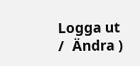Logga ut /  Ändra )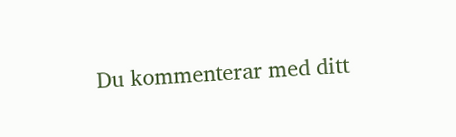Du kommenterar med ditt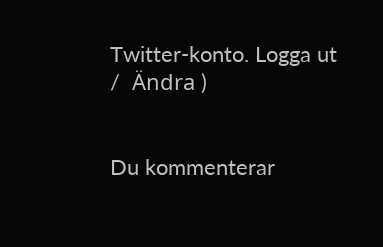Twitter-konto. Logga ut /  Ändra )


Du kommenterar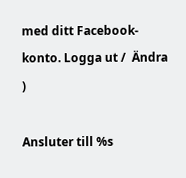med ditt Facebook-konto. Logga ut /  Ändra )

Ansluter till %s